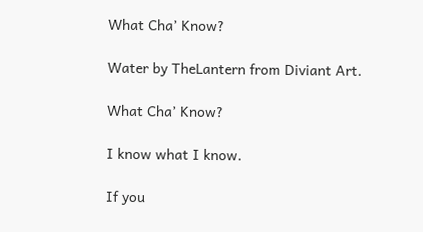What Cha’ Know?

Water by TheLantern from Diviant Art.

What Cha’ Know?

I know what I know.

If you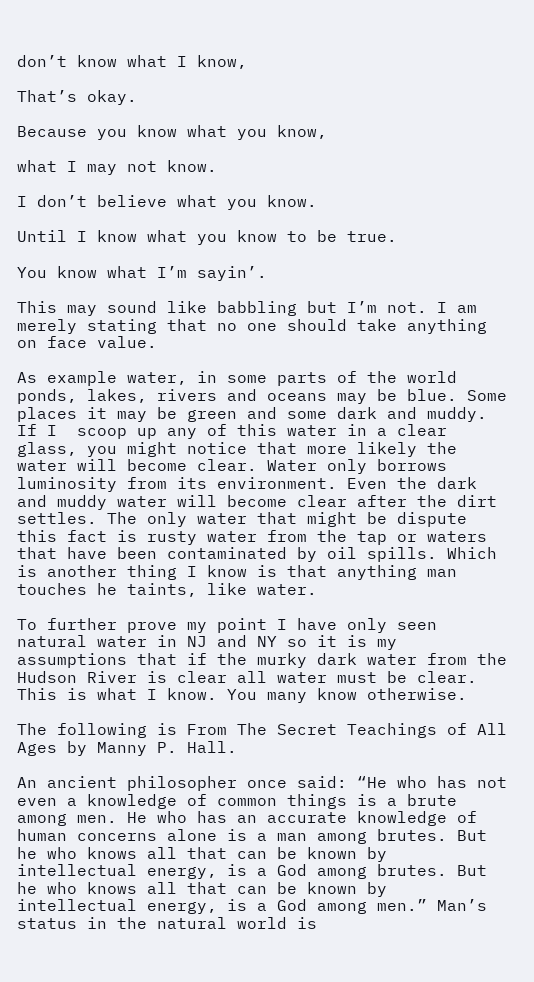don’t know what I know,

That’s okay.

Because you know what you know,

what I may not know.

I don’t believe what you know.

Until I know what you know to be true.

You know what I’m sayin’.

This may sound like babbling but I’m not. I am merely stating that no one should take anything on face value.

As example water, in some parts of the world ponds, lakes, rivers and oceans may be blue. Some places it may be green and some dark and muddy. If I  scoop up any of this water in a clear glass, you might notice that more likely the water will become clear. Water only borrows luminosity from its environment. Even the dark and muddy water will become clear after the dirt settles. The only water that might be dispute this fact is rusty water from the tap or waters that have been contaminated by oil spills. Which is another thing I know is that anything man touches he taints, like water.

To further prove my point I have only seen natural water in NJ and NY so it is my assumptions that if the murky dark water from the Hudson River is clear all water must be clear. This is what I know. You many know otherwise.

The following is From The Secret Teachings of All Ages by Manny P. Hall.

An ancient philosopher once said: “He who has not even a knowledge of common things is a brute among men. He who has an accurate knowledge of human concerns alone is a man among brutes. But he who knows all that can be known by intellectual energy, is a God among brutes. But he who knows all that can be known by intellectual energy, is a God among men.” Man’s status in the natural world is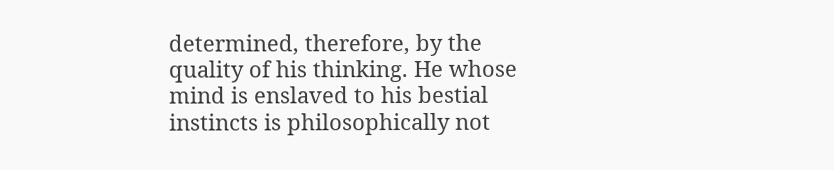determined, therefore, by the quality of his thinking. He whose mind is enslaved to his bestial instincts is philosophically not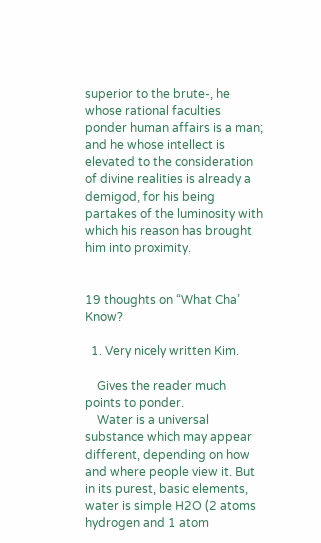superior to the brute-, he whose rational faculties ponder human affairs is a man; and he whose intellect is elevated to the consideration of divine realities is already a demigod, for his being partakes of the luminosity with which his reason has brought him into proximity.


19 thoughts on “What Cha’ Know?

  1. Very nicely written Kim.

    Gives the reader much points to ponder.
    Water is a universal substance which may appear different, depending on how and where people view it. But in its purest, basic elements, water is simple H2O (2 atoms hydrogen and 1 atom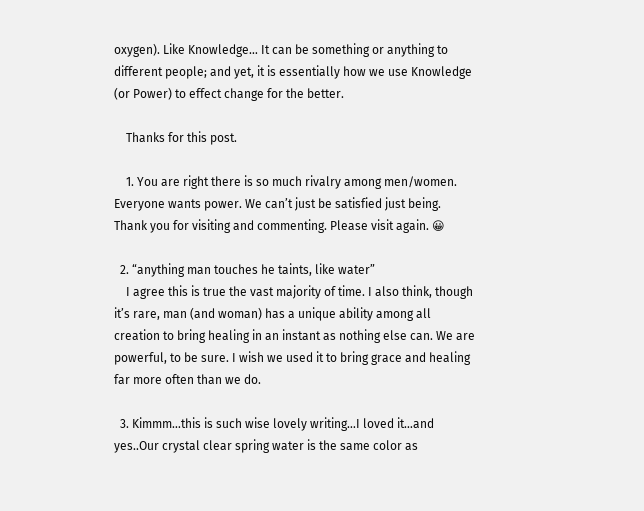oxygen). Like Knowledge… It can be something or anything to different people; and yet, it is essentially how we use Knowledge (or Power) to effect change for the better.

    Thanks for this post.

    1. You are right there is so much rivalry among men/women. Everyone wants power. We can’t just be satisfied just being. Thank you for visiting and commenting. Please visit again. 😀

  2. “anything man touches he taints, like water”
    I agree this is true the vast majority of time. I also think, though it’s rare, man (and woman) has a unique ability among all creation to bring healing in an instant as nothing else can. We are powerful, to be sure. I wish we used it to bring grace and healing far more often than we do.

  3. Kimmm…this is such wise lovely writing…I loved it…and yes..Our crystal clear spring water is the same color as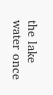the lake water once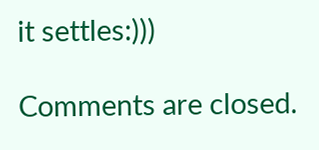it settles:)))

Comments are closed.